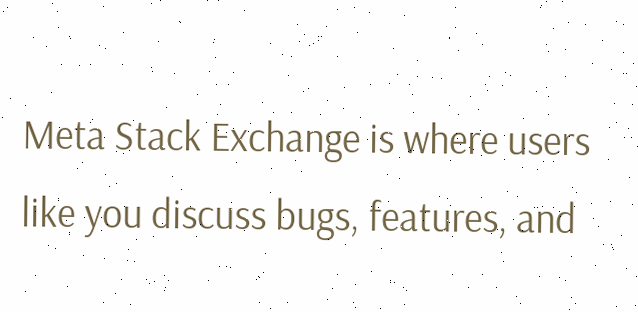Meta Stack Exchange is where users like you discuss bugs, features, and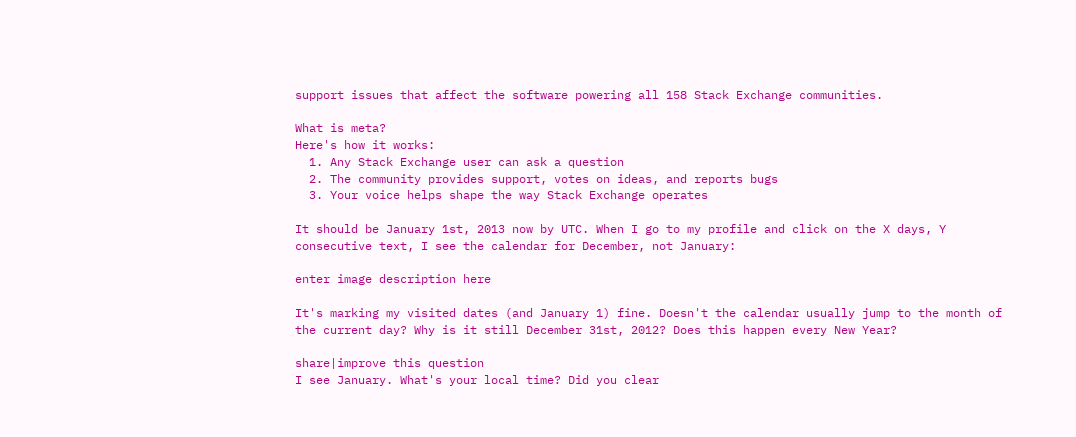support issues that affect the software powering all 158 Stack Exchange communities.

What is meta?
Here's how it works:
  1. Any Stack Exchange user can ask a question
  2. The community provides support, votes on ideas, and reports bugs
  3. Your voice helps shape the way Stack Exchange operates

It should be January 1st, 2013 now by UTC. When I go to my profile and click on the X days, Y consecutive text, I see the calendar for December, not January:

enter image description here

It's marking my visited dates (and January 1) fine. Doesn't the calendar usually jump to the month of the current day? Why is it still December 31st, 2012? Does this happen every New Year?

share|improve this question
I see January. What's your local time? Did you clear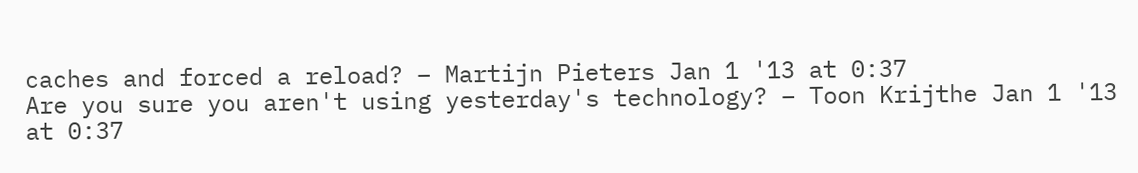caches and forced a reload? – Martijn Pieters Jan 1 '13 at 0:37
Are you sure you aren't using yesterday's technology? – Toon Krijthe Jan 1 '13 at 0:37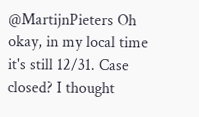@MartijnPieters Oh okay, in my local time it's still 12/31. Case closed? I thought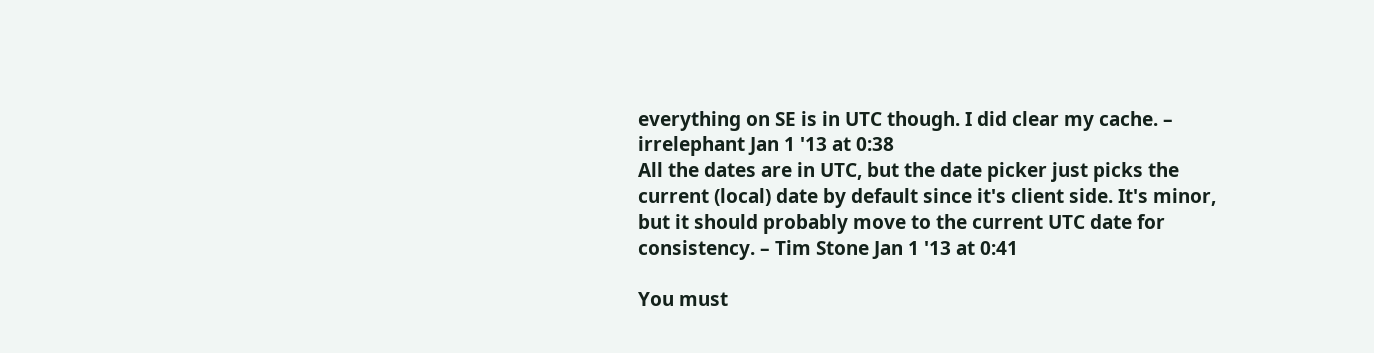everything on SE is in UTC though. I did clear my cache. – irrelephant Jan 1 '13 at 0:38
All the dates are in UTC, but the date picker just picks the current (local) date by default since it's client side. It's minor, but it should probably move to the current UTC date for consistency. – Tim Stone Jan 1 '13 at 0:41

You must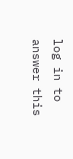log in to answer this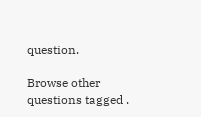question.

Browse other questions tagged .